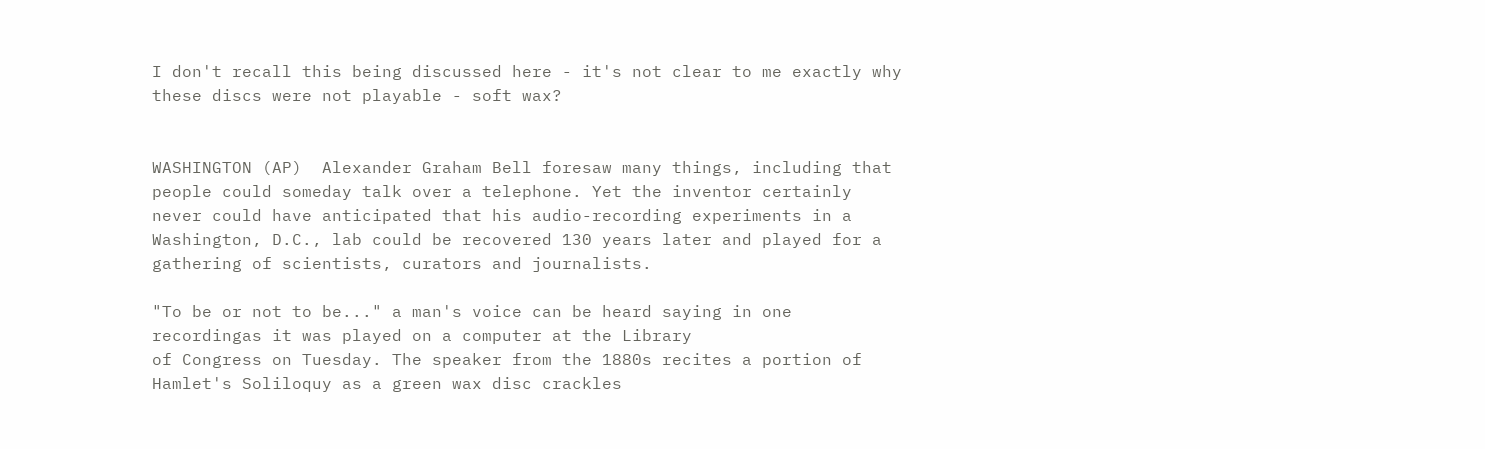I don't recall this being discussed here - it's not clear to me exactly why
these discs were not playable - soft wax?


WASHINGTON (AP)  Alexander Graham Bell foresaw many things, including that
people could someday talk over a telephone. Yet the inventor certainly
never could have anticipated that his audio-recording experiments in a
Washington, D.C., lab could be recovered 130 years later and played for a
gathering of scientists, curators and journalists.

"To be or not to be..." a man's voice can be heard saying in one
recordingas it was played on a computer at the Library
of Congress on Tuesday. The speaker from the 1880s recites a portion of
Hamlet's Soliloquy as a green wax disc crackles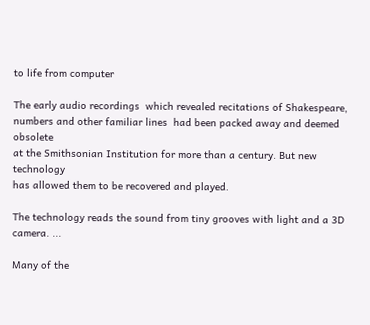to life from computer

The early audio recordings  which revealed recitations of Shakespeare,
numbers and other familiar lines  had been packed away and deemed obsolete
at the Smithsonian Institution for more than a century. But new technology
has allowed them to be recovered and played.

The technology reads the sound from tiny grooves with light and a 3D
camera. ...

Many of the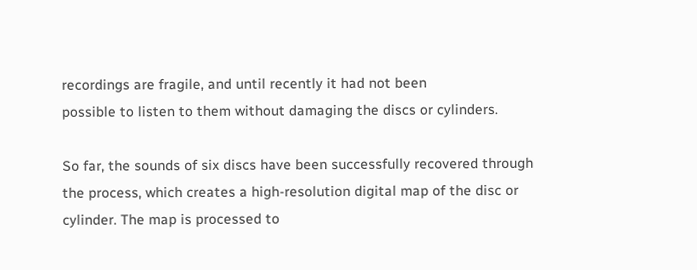recordings are fragile, and until recently it had not been
possible to listen to them without damaging the discs or cylinders.

So far, the sounds of six discs have been successfully recovered through
the process, which creates a high-resolution digital map of the disc or
cylinder. The map is processed to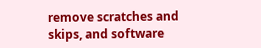remove scratches and skips, and software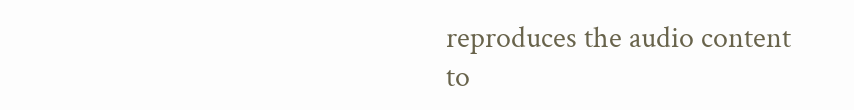reproduces the audio content to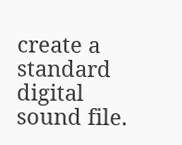create a standard digital sound file.